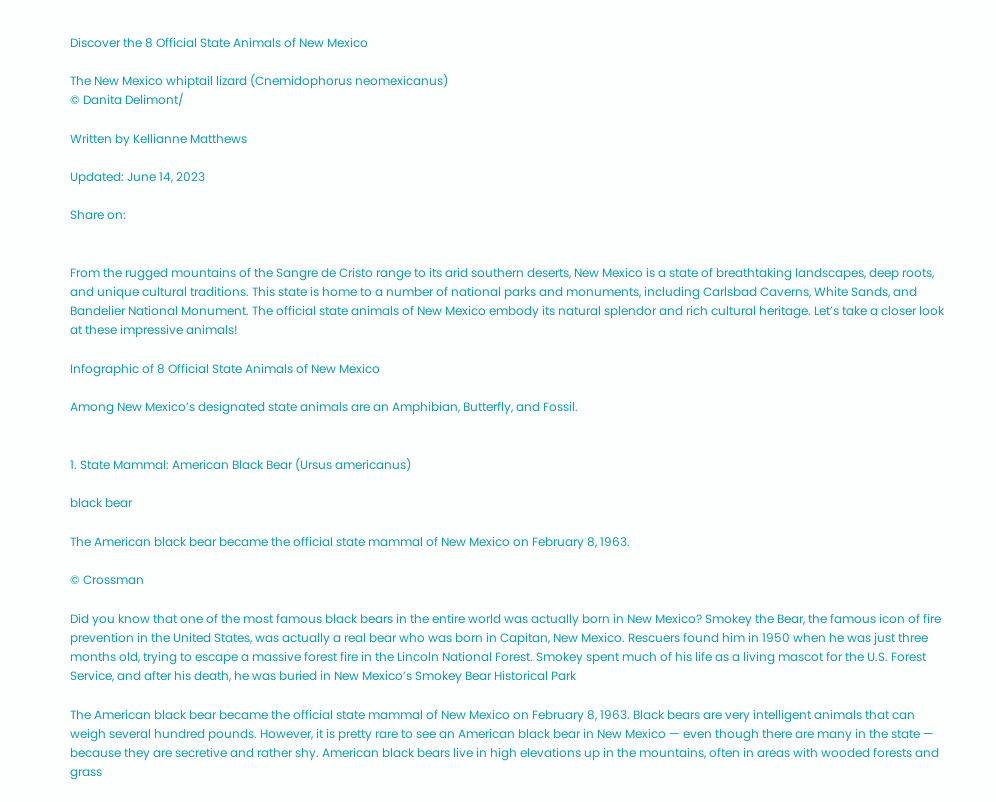Discover the 8 Official State Animals of New Mexico

The New Mexico whiptail lizard (Cnemidophorus neomexicanus)
© Danita Delimont/

Written by Kellianne Matthews

Updated: June 14, 2023

Share on:


From the rugged mountains of the Sangre de Cristo range to its arid southern deserts, New Mexico is a state of breathtaking landscapes, deep roots, and unique cultural traditions. This state is home to a number of national parks and monuments, including Carlsbad Caverns, White Sands, and Bandelier National Monument. The official state animals of New Mexico embody its natural splendor and rich cultural heritage. Let’s take a closer look at these impressive animals!

Infographic of 8 Official State Animals of New Mexico

Among New Mexico’s designated state animals are an Amphibian, Butterfly, and Fossil.


1. State Mammal: American Black Bear (Ursus americanus)

black bear

The American black bear became the official state mammal of New Mexico on February 8, 1963.

© Crossman

Did you know that one of the most famous black bears in the entire world was actually born in New Mexico? Smokey the Bear, the famous icon of fire prevention in the United States, was actually a real bear who was born in Capitan, New Mexico. Rescuers found him in 1950 when he was just three months old, trying to escape a massive forest fire in the Lincoln National Forest. Smokey spent much of his life as a living mascot for the U.S. Forest Service, and after his death, he was buried in New Mexico’s Smokey Bear Historical Park

The American black bear became the official state mammal of New Mexico on February 8, 1963. Black bears are very intelligent animals that can weigh several hundred pounds. However, it is pretty rare to see an American black bear in New Mexico — even though there are many in the state — because they are secretive and rather shy. American black bears live in high elevations up in the mountains, often in areas with wooded forests and grass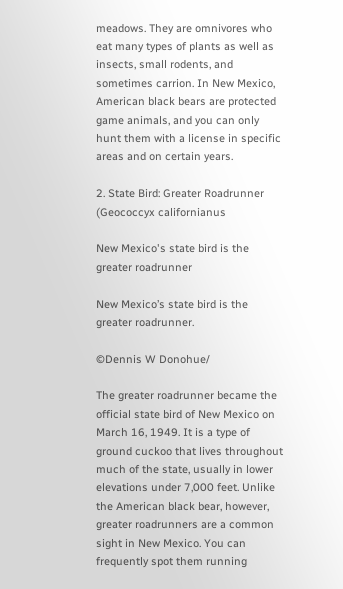meadows. They are omnivores who eat many types of plants as well as insects, small rodents, and sometimes carrion. In New Mexico, American black bears are protected game animals, and you can only hunt them with a license in specific areas and on certain years.

2. State Bird: Greater Roadrunner (Geococcyx californianus

New Mexico's state bird is the greater roadrunner

New Mexico’s state bird is the greater roadrunner.

©Dennis W Donohue/

The greater roadrunner became the official state bird of New Mexico on March 16, 1949. It is a type of ground cuckoo that lives throughout much of the state, usually in lower elevations under 7,000 feet. Unlike the American black bear, however, greater roadrunners are a common sight in New Mexico. You can frequently spot them running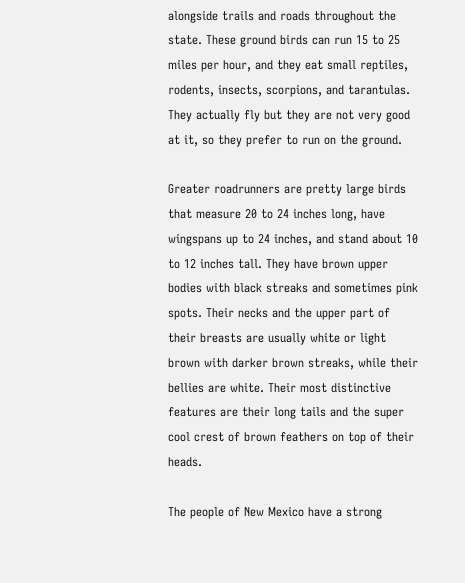alongside trails and roads throughout the state. These ground birds can run 15 to 25 miles per hour, and they eat small reptiles, rodents, insects, scorpions, and tarantulas. They actually fly but they are not very good at it, so they prefer to run on the ground.

Greater roadrunners are pretty large birds that measure 20 to 24 inches long, have wingspans up to 24 inches, and stand about 10 to 12 inches tall. They have brown upper bodies with black streaks and sometimes pink spots. Their necks and the upper part of their breasts are usually white or light brown with darker brown streaks, while their bellies are white. Their most distinctive features are their long tails and the super cool crest of brown feathers on top of their heads.

The people of New Mexico have a strong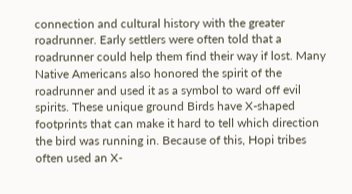connection and cultural history with the greater roadrunner. Early settlers were often told that a roadrunner could help them find their way if lost. Many Native Americans also honored the spirit of the roadrunner and used it as a symbol to ward off evil spirits. These unique ground Birds have X-shaped footprints that can make it hard to tell which direction the bird was running in. Because of this, Hopi tribes often used an X-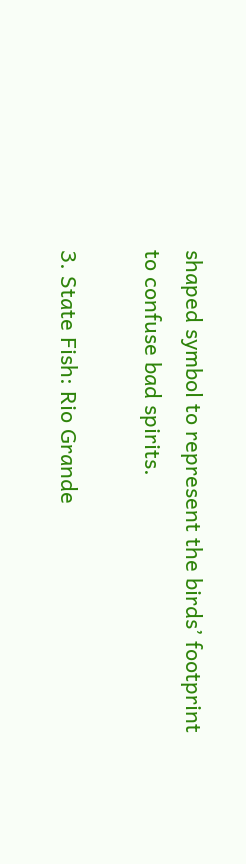shaped symbol to represent the birds’ footprint to confuse bad spirits.

3. State Fish: Rio Grande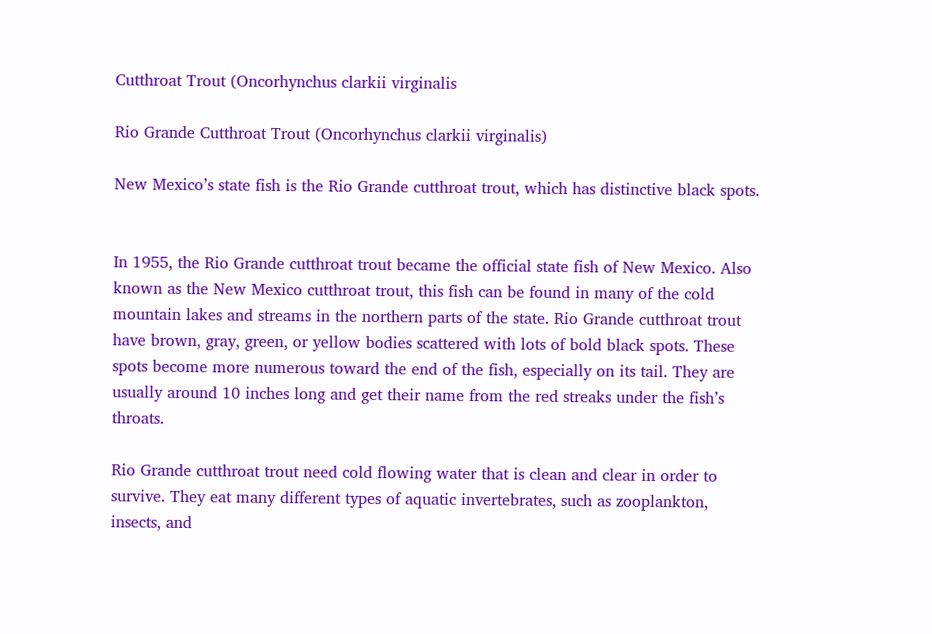Cutthroat Trout (Oncorhynchus clarkii virginalis

Rio Grande Cutthroat Trout (Oncorhynchus clarkii virginalis)

New Mexico’s state fish is the Rio Grande cutthroat trout, which has distinctive black spots.


In 1955, the Rio Grande cutthroat trout became the official state fish of New Mexico. Also known as the New Mexico cutthroat trout, this fish can be found in many of the cold mountain lakes and streams in the northern parts of the state. Rio Grande cutthroat trout have brown, gray, green, or yellow bodies scattered with lots of bold black spots. These spots become more numerous toward the end of the fish, especially on its tail. They are usually around 10 inches long and get their name from the red streaks under the fish’s throats.

Rio Grande cutthroat trout need cold flowing water that is clean and clear in order to survive. They eat many different types of aquatic invertebrates, such as zooplankton, insects, and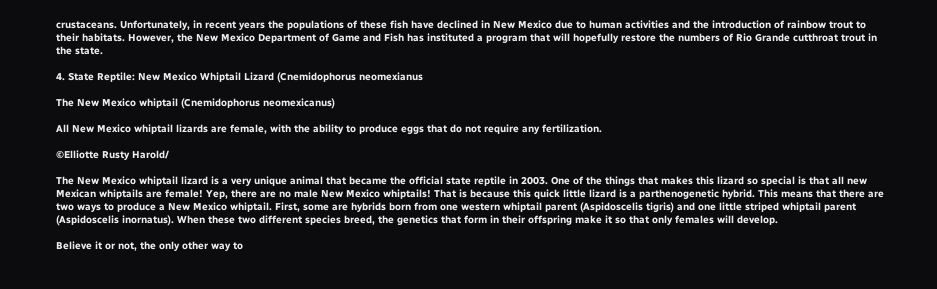crustaceans. Unfortunately, in recent years the populations of these fish have declined in New Mexico due to human activities and the introduction of rainbow trout to their habitats. However, the New Mexico Department of Game and Fish has instituted a program that will hopefully restore the numbers of Rio Grande cutthroat trout in the state.

4. State Reptile: New Mexico Whiptail Lizard (Cnemidophorus neomexianus

The New Mexico whiptail (Cnemidophorus neomexicanus)

All New Mexico whiptail lizards are female, with the ability to produce eggs that do not require any fertilization.

©Elliotte Rusty Harold/

The New Mexico whiptail lizard is a very unique animal that became the official state reptile in 2003. One of the things that makes this lizard so special is that all new Mexican whiptails are female! Yep, there are no male New Mexico whiptails! That is because this quick little lizard is a parthenogenetic hybrid. This means that there are two ways to produce a New Mexico whiptail. First, some are hybrids born from one western whiptail parent (Aspidoscelis tigris) and one little striped whiptail parent (Aspidoscelis inornatus). When these two different species breed, the genetics that form in their offspring make it so that only females will develop.

Believe it or not, the only other way to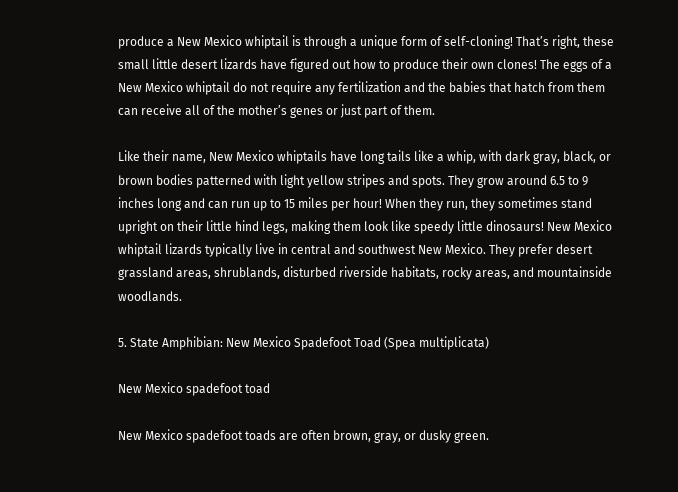produce a New Mexico whiptail is through a unique form of self-cloning! That’s right, these small little desert lizards have figured out how to produce their own clones! The eggs of a New Mexico whiptail do not require any fertilization and the babies that hatch from them can receive all of the mother’s genes or just part of them.

Like their name, New Mexico whiptails have long tails like a whip, with dark gray, black, or brown bodies patterned with light yellow stripes and spots. They grow around 6.5 to 9 inches long and can run up to 15 miles per hour! When they run, they sometimes stand upright on their little hind legs, making them look like speedy little dinosaurs! New Mexico whiptail lizards typically live in central and southwest New Mexico. They prefer desert grassland areas, shrublands, disturbed riverside habitats, rocky areas, and mountainside woodlands.

5. State Amphibian: New Mexico Spadefoot Toad (Spea multiplicata)

New Mexico spadefoot toad

New Mexico spadefoot toads are often brown, gray, or dusky green.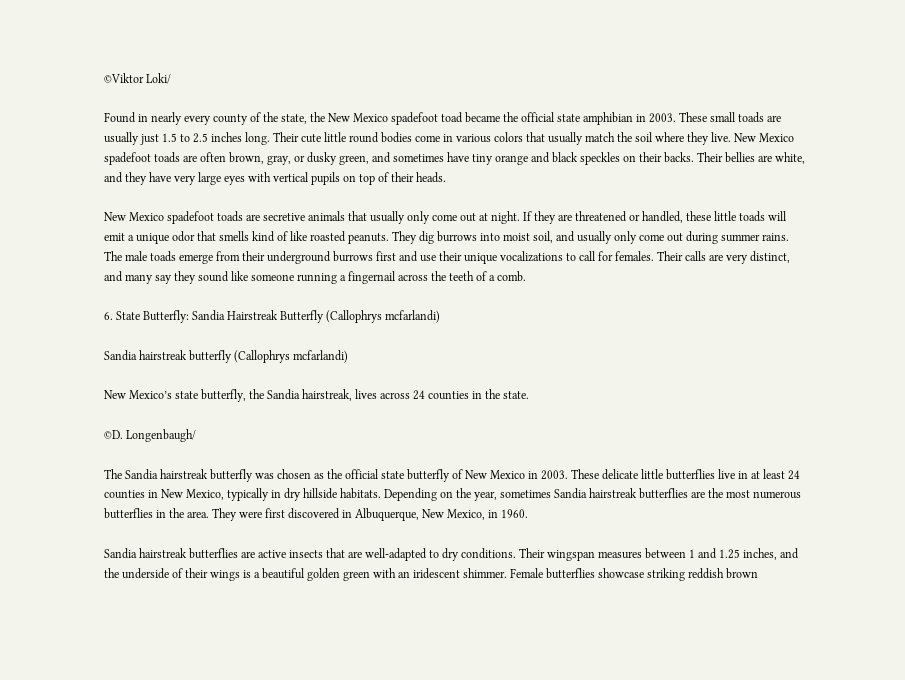©Viktor Loki/

Found in nearly every county of the state, the New Mexico spadefoot toad became the official state amphibian in 2003. These small toads are usually just 1.5 to 2.5 inches long. Their cute little round bodies come in various colors that usually match the soil where they live. New Mexico spadefoot toads are often brown, gray, or dusky green, and sometimes have tiny orange and black speckles on their backs. Their bellies are white, and they have very large eyes with vertical pupils on top of their heads.

New Mexico spadefoot toads are secretive animals that usually only come out at night. If they are threatened or handled, these little toads will emit a unique odor that smells kind of like roasted peanuts. They dig burrows into moist soil, and usually only come out during summer rains. The male toads emerge from their underground burrows first and use their unique vocalizations to call for females. Their calls are very distinct, and many say they sound like someone running a fingernail across the teeth of a comb.

6. State Butterfly: Sandia Hairstreak Butterfly (Callophrys mcfarlandi)

Sandia hairstreak butterfly (Callophrys mcfarlandi)

New Mexico’s state butterfly, the Sandia hairstreak, lives across 24 counties in the state.

©D. Longenbaugh/

The Sandia hairstreak butterfly was chosen as the official state butterfly of New Mexico in 2003. These delicate little butterflies live in at least 24 counties in New Mexico, typically in dry hillside habitats. Depending on the year, sometimes Sandia hairstreak butterflies are the most numerous butterflies in the area. They were first discovered in Albuquerque, New Mexico, in 1960.

Sandia hairstreak butterflies are active insects that are well-adapted to dry conditions. Their wingspan measures between 1 and 1.25 inches, and the underside of their wings is a beautiful golden green with an iridescent shimmer. Female butterflies showcase striking reddish brown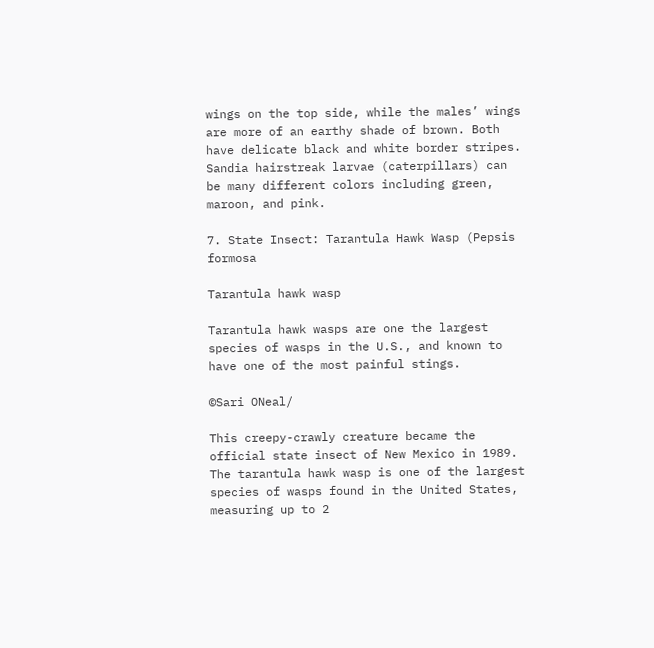wings on the top side, while the males’ wings are more of an earthy shade of brown. Both have delicate black and white border stripes. Sandia hairstreak larvae (caterpillars) can be many different colors including green, maroon, and pink.

7. State Insect: Tarantula Hawk Wasp (Pepsis formosa

Tarantula hawk wasp

Tarantula hawk wasps are one the largest species of wasps in the U.S., and known to have one of the most painful stings.

©Sari ONeal/

This creepy-crawly creature became the official state insect of New Mexico in 1989. The tarantula hawk wasp is one of the largest species of wasps found in the United States, measuring up to 2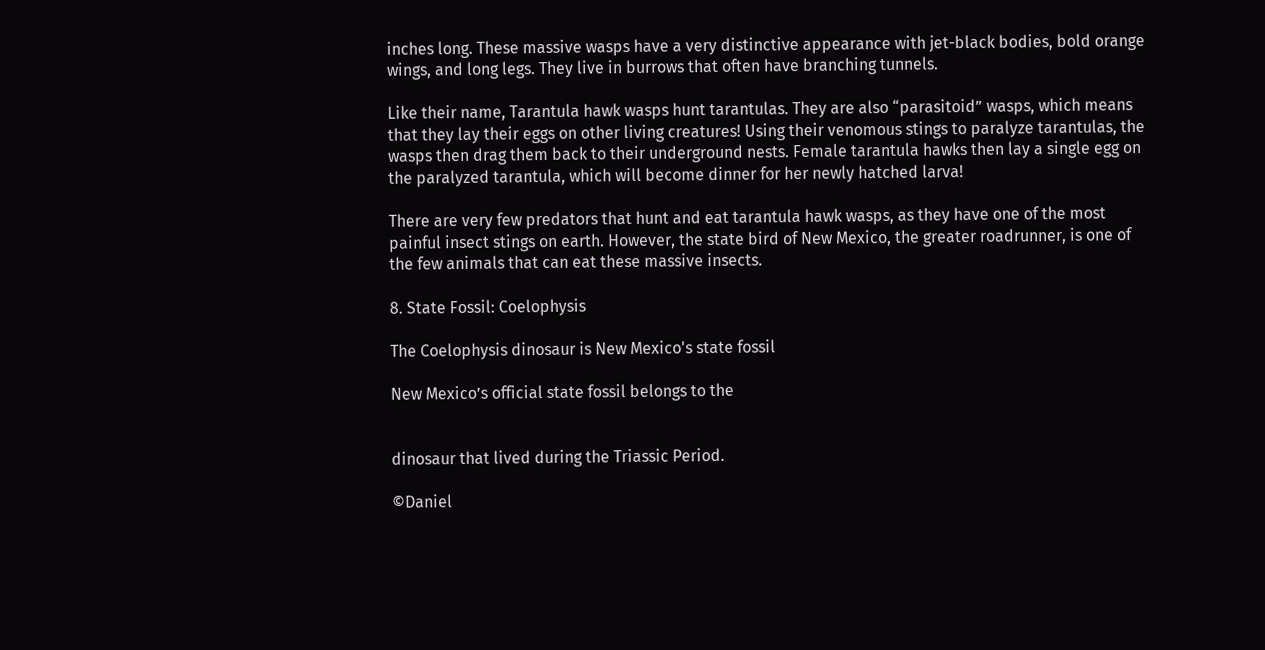inches long. These massive wasps have a very distinctive appearance with jet-black bodies, bold orange wings, and long legs. They live in burrows that often have branching tunnels.

Like their name, Tarantula hawk wasps hunt tarantulas. They are also “parasitoid” wasps, which means that they lay their eggs on other living creatures! Using their venomous stings to paralyze tarantulas, the wasps then drag them back to their underground nests. Female tarantula hawks then lay a single egg on the paralyzed tarantula, which will become dinner for her newly hatched larva!

There are very few predators that hunt and eat tarantula hawk wasps, as they have one of the most painful insect stings on earth. However, the state bird of New Mexico, the greater roadrunner, is one of the few animals that can eat these massive insects.

8. State Fossil: Coelophysis

The Coelophysis dinosaur is New Mexico's state fossil

New Mexico’s official state fossil belongs to the


dinosaur that lived during the Triassic Period.

©Daniel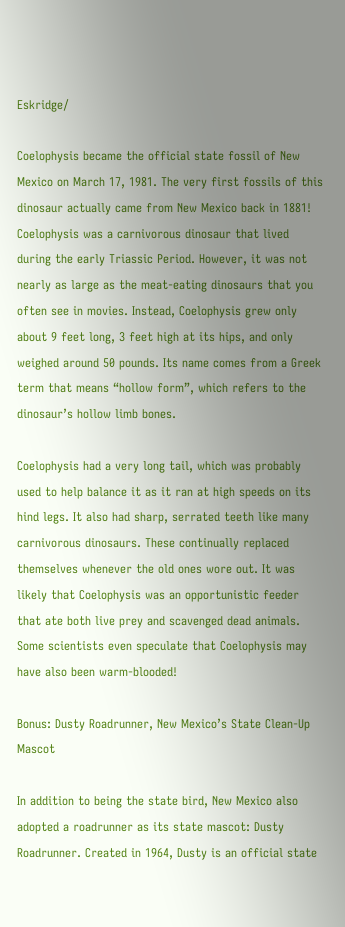Eskridge/

Coelophysis became the official state fossil of New Mexico on March 17, 1981. The very first fossils of this dinosaur actually came from New Mexico back in 1881! Coelophysis was a carnivorous dinosaur that lived during the early Triassic Period. However, it was not nearly as large as the meat-eating dinosaurs that you often see in movies. Instead, Coelophysis grew only about 9 feet long, 3 feet high at its hips, and only weighed around 50 pounds. Its name comes from a Greek term that means “hollow form”, which refers to the dinosaur’s hollow limb bones.

Coelophysis had a very long tail, which was probably used to help balance it as it ran at high speeds on its hind legs. It also had sharp, serrated teeth like many carnivorous dinosaurs. These continually replaced themselves whenever the old ones wore out. It was likely that Coelophysis was an opportunistic feeder that ate both live prey and scavenged dead animals. Some scientists even speculate that Coelophysis may have also been warm-blooded!

Bonus: Dusty Roadrunner, New Mexico’s State Clean-Up Mascot

In addition to being the state bird, New Mexico also adopted a roadrunner as its state mascot: Dusty Roadrunner. Created in 1964, Dusty is an official state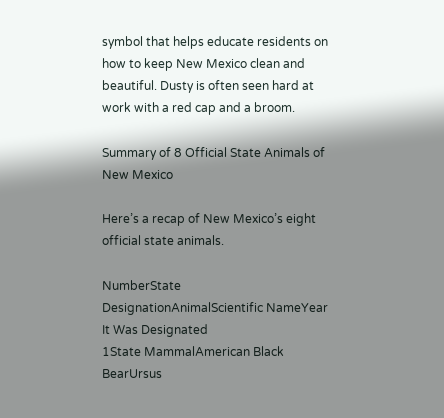symbol that helps educate residents on how to keep New Mexico clean and beautiful. Dusty is often seen hard at work with a red cap and a broom.

Summary of 8 Official State Animals of New Mexico

Here’s a recap of New Mexico’s eight official state animals.

NumberState DesignationAnimalScientific NameYear It Was Designated
1State MammalAmerican Black BearUrsus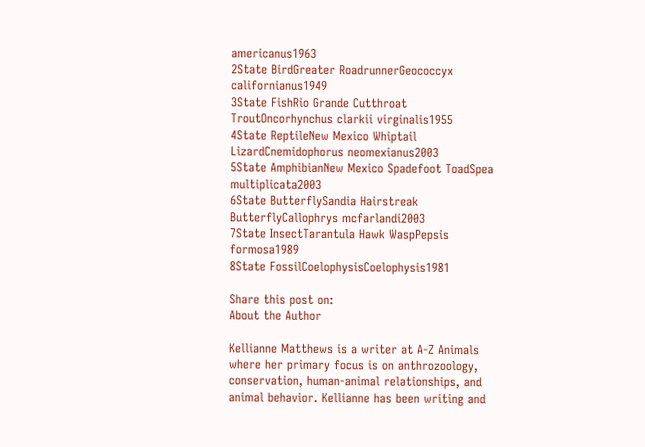americanus1963
2State BirdGreater RoadrunnerGeococcyx californianus1949
3State FishRio Grande Cutthroat TroutOncorhynchus clarkii virginalis1955
4State ReptileNew Mexico Whiptail LizardCnemidophorus neomexianus2003
5State AmphibianNew Mexico Spadefoot ToadSpea multiplicata2003
6State ButterflySandia Hairstreak ButterflyCallophrys mcfarlandi2003
7State InsectTarantula Hawk WaspPepsis formosa1989
8State FossilCoelophysisCoelophysis1981

Share this post on:
About the Author

Kellianne Matthews is a writer at A-Z Animals where her primary focus is on anthrozoology, conservation, human-animal relationships, and animal behavior. Kellianne has been writing and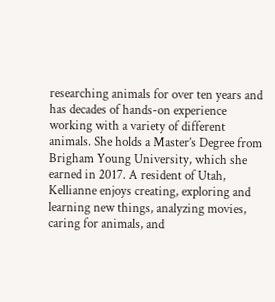researching animals for over ten years and has decades of hands-on experience working with a variety of different animals. She holds a Master’s Degree from Brigham Young University, which she earned in 2017. A resident of Utah, Kellianne enjoys creating, exploring and learning new things, analyzing movies, caring for animals, and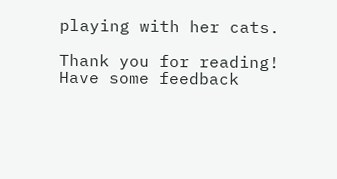playing with her cats.

Thank you for reading! Have some feedback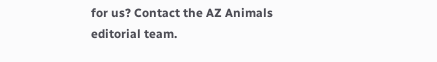for us? Contact the AZ Animals editorial team.